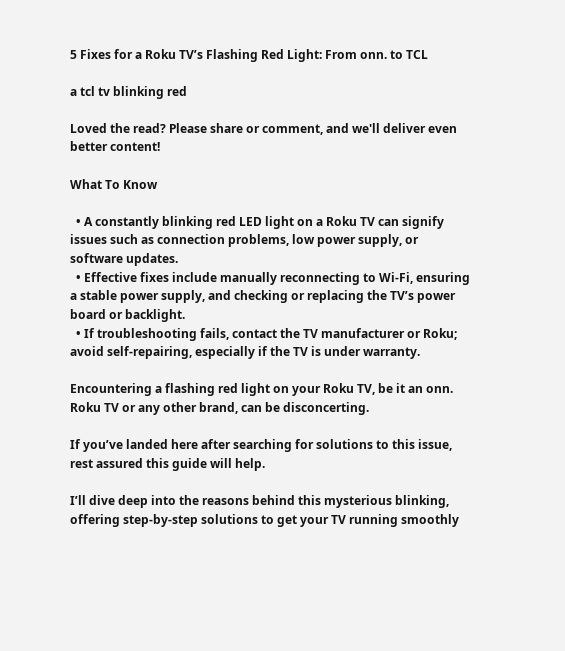5 Fixes for a Roku TV’s Flashing Red Light: From onn. to TCL

a tcl tv blinking red

Loved the read? Please share or comment, and we'll deliver even better content!

What To Know

  • A constantly blinking red LED light on a Roku TV can signify issues such as connection problems, low power supply, or software updates.
  • Effective fixes include manually reconnecting to Wi-Fi, ensuring a stable power supply, and checking or replacing the TV’s power board or backlight.
  • If troubleshooting fails, contact the TV manufacturer or Roku; avoid self-repairing, especially if the TV is under warranty.

Encountering a flashing red light on your Roku TV, be it an onn. Roku TV or any other brand, can be disconcerting.

If you’ve landed here after searching for solutions to this issue, rest assured this guide will help.

I’ll dive deep into the reasons behind this mysterious blinking, offering step-by-step solutions to get your TV running smoothly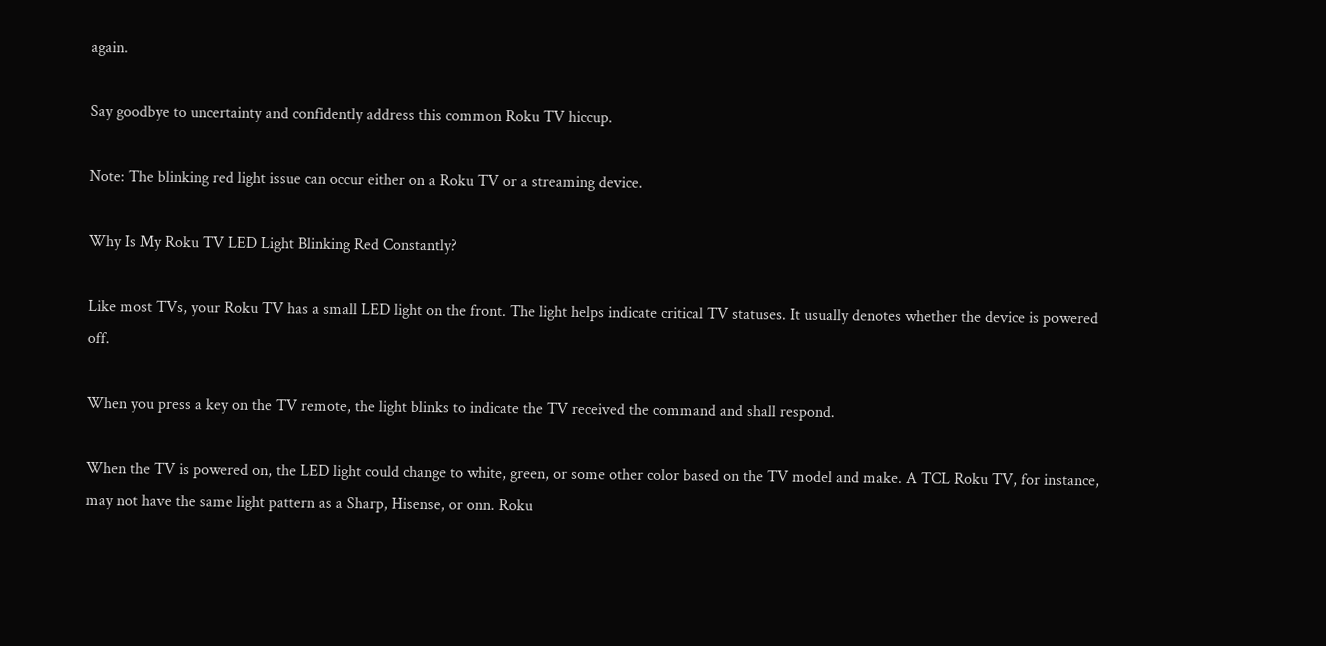again.

Say goodbye to uncertainty and confidently address this common Roku TV hiccup.

Note: The blinking red light issue can occur either on a Roku TV or a streaming device.

Why Is My Roku TV LED Light Blinking Red Constantly?

Like most TVs, your Roku TV has a small LED light on the front. The light helps indicate critical TV statuses. It usually denotes whether the device is powered off.

When you press a key on the TV remote, the light blinks to indicate the TV received the command and shall respond.

When the TV is powered on, the LED light could change to white, green, or some other color based on the TV model and make. A TCL Roku TV, for instance, may not have the same light pattern as a Sharp, Hisense, or onn. Roku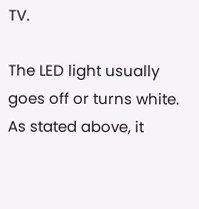TV.

The LED light usually goes off or turns white. As stated above, it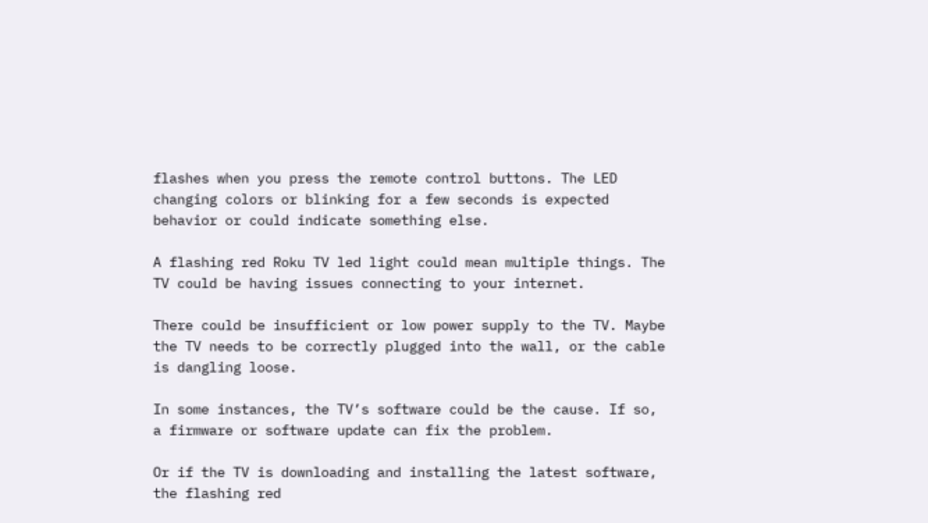flashes when you press the remote control buttons. The LED changing colors or blinking for a few seconds is expected behavior or could indicate something else.

A flashing red Roku TV led light could mean multiple things. The TV could be having issues connecting to your internet.

There could be insufficient or low power supply to the TV. Maybe the TV needs to be correctly plugged into the wall, or the cable is dangling loose.

In some instances, the TV’s software could be the cause. If so, a firmware or software update can fix the problem.

Or if the TV is downloading and installing the latest software, the flashing red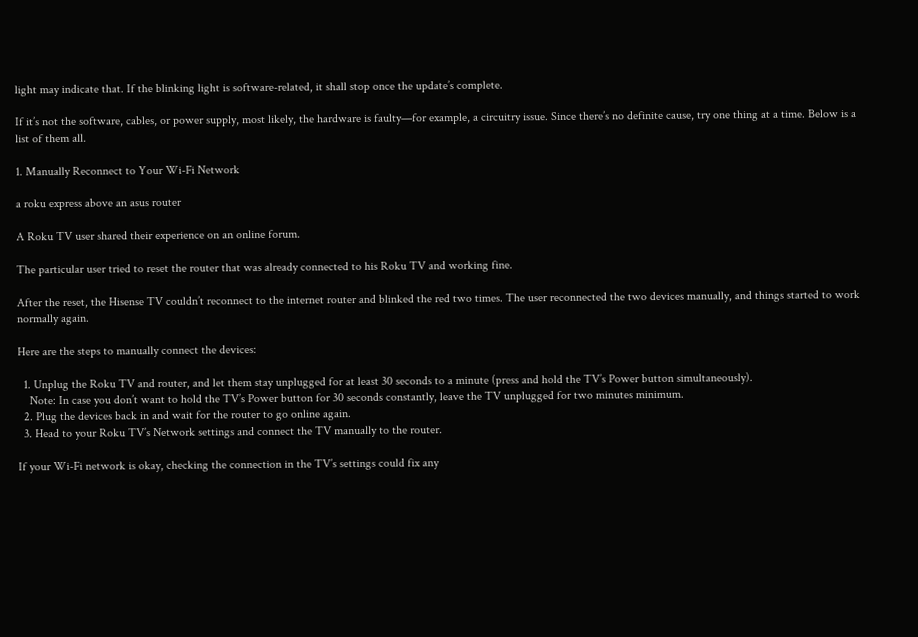light may indicate that. If the blinking light is software-related, it shall stop once the update’s complete.

If it’s not the software, cables, or power supply, most likely, the hardware is faulty—for example, a circuitry issue. Since there’s no definite cause, try one thing at a time. Below is a list of them all.

1. Manually Reconnect to Your Wi-Fi Network

a roku express above an asus router

A Roku TV user shared their experience on an online forum.

The particular user tried to reset the router that was already connected to his Roku TV and working fine.

After the reset, the Hisense TV couldn’t reconnect to the internet router and blinked the red two times. The user reconnected the two devices manually, and things started to work normally again.

Here are the steps to manually connect the devices:

  1. Unplug the Roku TV and router, and let them stay unplugged for at least 30 seconds to a minute (press and hold the TV’s Power button simultaneously).
    Note: In case you don’t want to hold the TV’s Power button for 30 seconds constantly, leave the TV unplugged for two minutes minimum.
  2. Plug the devices back in and wait for the router to go online again.
  3. Head to your Roku TV’s Network settings and connect the TV manually to the router.

If your Wi-Fi network is okay, checking the connection in the TV’s settings could fix any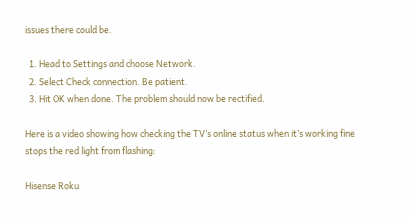issues there could be.

  1. Head to Settings and choose Network.
  2. Select Check connection. Be patient.
  3. Hit OK when done. The problem should now be rectified.

Here is a video showing how checking the TV’s online status when it’s working fine stops the red light from flashing:

Hisense Roku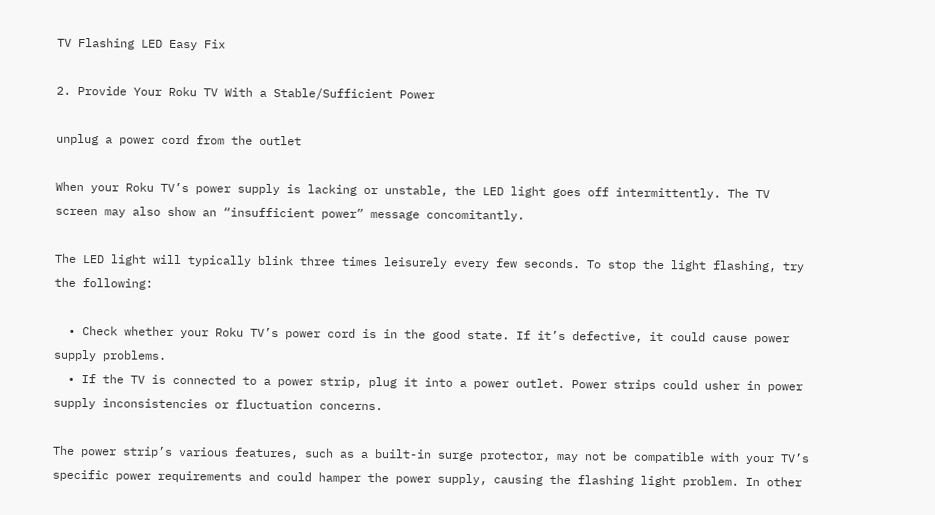TV Flashing LED Easy Fix

2. Provide Your Roku TV With a Stable/Sufficient Power

unplug a power cord from the outlet

When your Roku TV’s power supply is lacking or unstable, the LED light goes off intermittently. The TV screen may also show an “insufficient power” message concomitantly.

The LED light will typically blink three times leisurely every few seconds. To stop the light flashing, try the following:

  • Check whether your Roku TV’s power cord is in the good state. If it’s defective, it could cause power supply problems.
  • If the TV is connected to a power strip, plug it into a power outlet. Power strips could usher in power supply inconsistencies or fluctuation concerns.

The power strip’s various features, such as a built-in surge protector, may not be compatible with your TV’s specific power requirements and could hamper the power supply, causing the flashing light problem. In other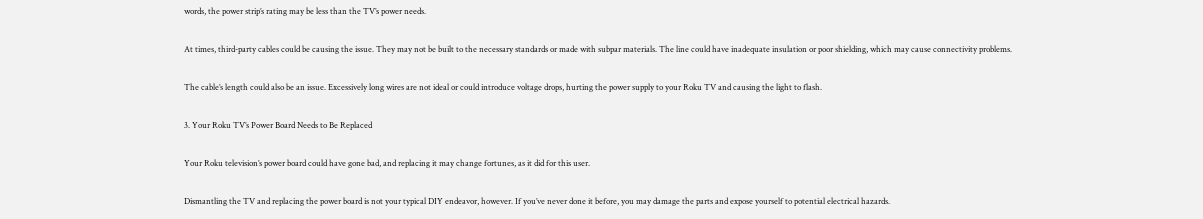words, the power strip’s rating may be less than the TV’s power needs.

At times, third-party cables could be causing the issue. They may not be built to the necessary standards or made with subpar materials. The line could have inadequate insulation or poor shielding, which may cause connectivity problems.

The cable’s length could also be an issue. Excessively long wires are not ideal or could introduce voltage drops, hurting the power supply to your Roku TV and causing the light to flash.

3. Your Roku TV’s Power Board Needs to Be Replaced

Your Roku television’s power board could have gone bad, and replacing it may change fortunes, as it did for this user.

Dismantling the TV and replacing the power board is not your typical DIY endeavor, however. If you’ve never done it before, you may damage the parts and expose yourself to potential electrical hazards.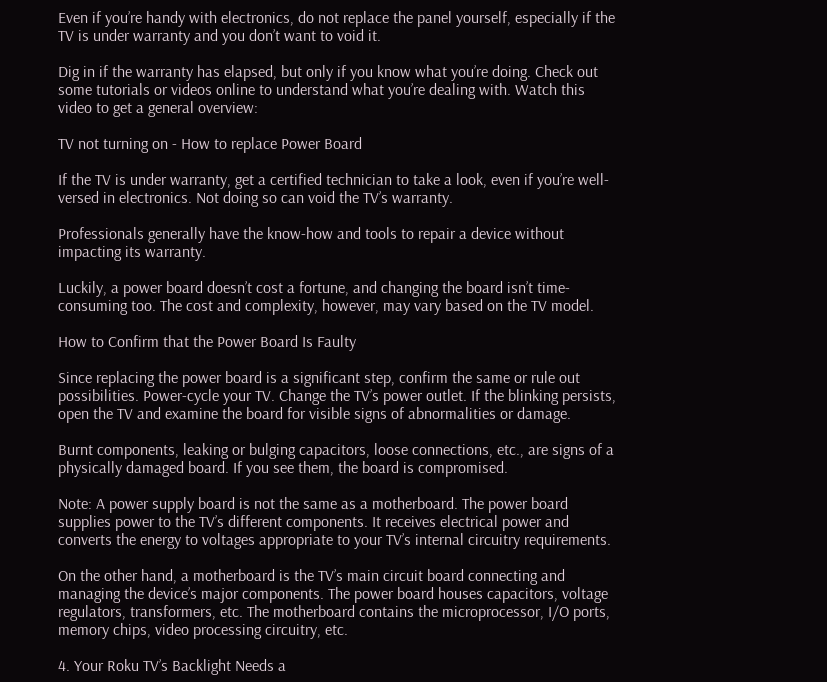Even if you’re handy with electronics, do not replace the panel yourself, especially if the TV is under warranty and you don’t want to void it.

Dig in if the warranty has elapsed, but only if you know what you’re doing. Check out some tutorials or videos online to understand what you’re dealing with. Watch this video to get a general overview:

TV not turning on - How to replace Power Board

If the TV is under warranty, get a certified technician to take a look, even if you’re well-versed in electronics. Not doing so can void the TV’s warranty.

Professionals generally have the know-how and tools to repair a device without impacting its warranty.

Luckily, a power board doesn’t cost a fortune, and changing the board isn’t time-consuming too. The cost and complexity, however, may vary based on the TV model.

How to Confirm that the Power Board Is Faulty

Since replacing the power board is a significant step, confirm the same or rule out possibilities. Power-cycle your TV. Change the TV’s power outlet. If the blinking persists, open the TV and examine the board for visible signs of abnormalities or damage.

Burnt components, leaking or bulging capacitors, loose connections, etc., are signs of a physically damaged board. If you see them, the board is compromised.

Note: A power supply board is not the same as a motherboard. The power board supplies power to the TV’s different components. It receives electrical power and converts the energy to voltages appropriate to your TV’s internal circuitry requirements.

On the other hand, a motherboard is the TV’s main circuit board connecting and managing the device’s major components. The power board houses capacitors, voltage regulators, transformers, etc. The motherboard contains the microprocessor, I/O ports, memory chips, video processing circuitry, etc.

4. Your Roku TV’s Backlight Needs a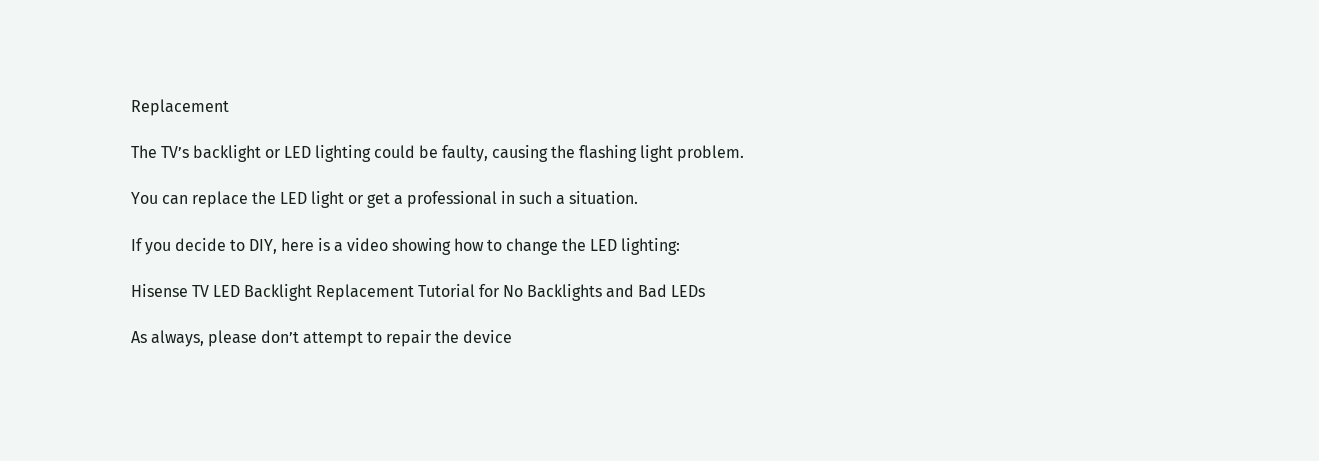Replacement

The TV’s backlight or LED lighting could be faulty, causing the flashing light problem.

You can replace the LED light or get a professional in such a situation.

If you decide to DIY, here is a video showing how to change the LED lighting:

Hisense TV LED Backlight Replacement Tutorial for No Backlights and Bad LEDs

As always, please don’t attempt to repair the device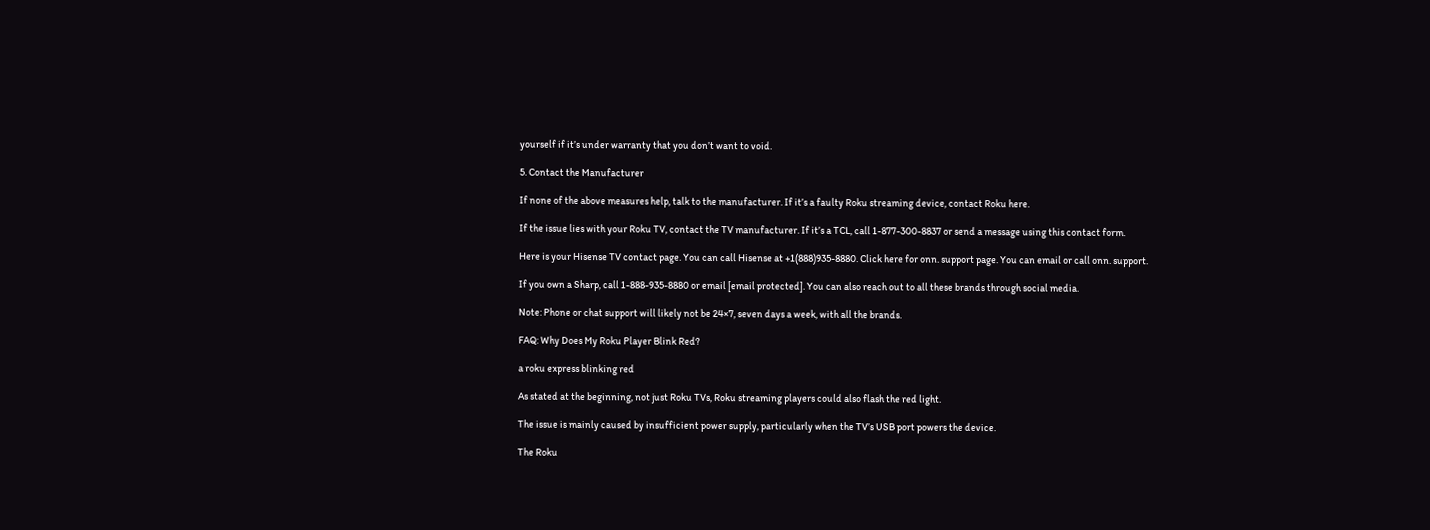yourself if it’s under warranty that you don’t want to void.

5. Contact the Manufacturer

If none of the above measures help, talk to the manufacturer. If it’s a faulty Roku streaming device, contact Roku here.

If the issue lies with your Roku TV, contact the TV manufacturer. If it’s a TCL, call 1-877-300-8837 or send a message using this contact form.

Here is your Hisense TV contact page. You can call Hisense at +1(888)935-8880. Click here for onn. support page. You can email or call onn. support.

If you own a Sharp, call 1-888-935-8880 or email [email protected]. You can also reach out to all these brands through social media.

Note: Phone or chat support will likely not be 24×7, seven days a week, with all the brands.

FAQ: Why Does My Roku Player Blink Red?

a roku express blinking red

As stated at the beginning, not just Roku TVs, Roku streaming players could also flash the red light.

The issue is mainly caused by insufficient power supply, particularly when the TV’s USB port powers the device.

The Roku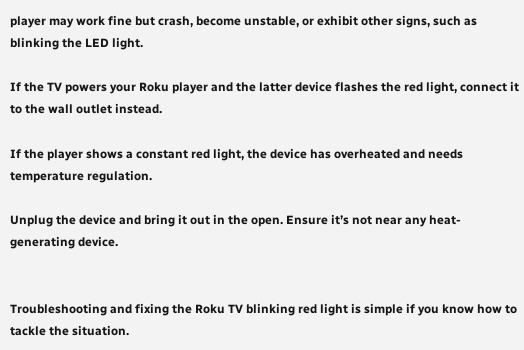player may work fine but crash, become unstable, or exhibit other signs, such as blinking the LED light.

If the TV powers your Roku player and the latter device flashes the red light, connect it to the wall outlet instead.

If the player shows a constant red light, the device has overheated and needs temperature regulation.

Unplug the device and bring it out in the open. Ensure it’s not near any heat-generating device.


Troubleshooting and fixing the Roku TV blinking red light is simple if you know how to tackle the situation.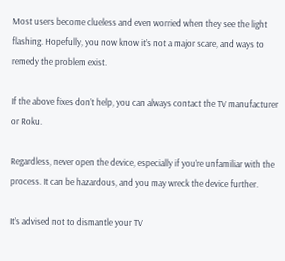Most users become clueless and even worried when they see the light flashing. Hopefully, you now know it’s not a major scare, and ways to remedy the problem exist.

If the above fixes don’t help, you can always contact the TV manufacturer or Roku.

Regardless, never open the device, especially if you’re unfamiliar with the process. It can be hazardous, and you may wreck the device further.

It’s advised not to dismantle your TV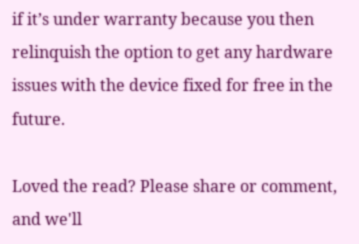if it’s under warranty because you then relinquish the option to get any hardware issues with the device fixed for free in the future.

Loved the read? Please share or comment, and we'll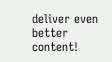deliver even better content!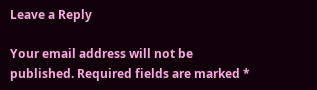Leave a Reply

Your email address will not be published. Required fields are marked *